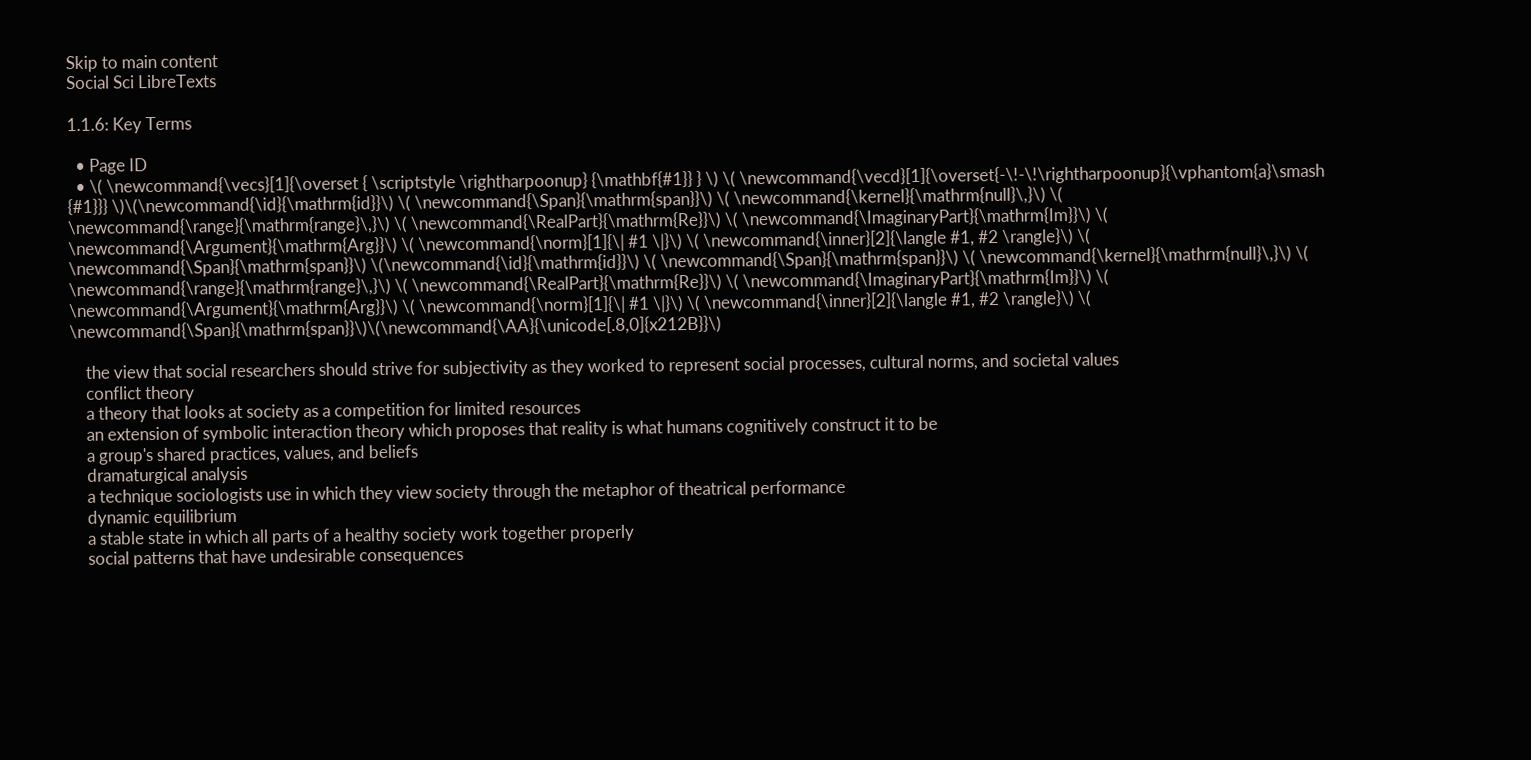Skip to main content
Social Sci LibreTexts

1.1.6: Key Terms

  • Page ID
  • \( \newcommand{\vecs}[1]{\overset { \scriptstyle \rightharpoonup} {\mathbf{#1}} } \) \( \newcommand{\vecd}[1]{\overset{-\!-\!\rightharpoonup}{\vphantom{a}\smash {#1}}} \)\(\newcommand{\id}{\mathrm{id}}\) \( \newcommand{\Span}{\mathrm{span}}\) \( \newcommand{\kernel}{\mathrm{null}\,}\) \( \newcommand{\range}{\mathrm{range}\,}\) \( \newcommand{\RealPart}{\mathrm{Re}}\) \( \newcommand{\ImaginaryPart}{\mathrm{Im}}\) \( \newcommand{\Argument}{\mathrm{Arg}}\) \( \newcommand{\norm}[1]{\| #1 \|}\) \( \newcommand{\inner}[2]{\langle #1, #2 \rangle}\) \( \newcommand{\Span}{\mathrm{span}}\) \(\newcommand{\id}{\mathrm{id}}\) \( \newcommand{\Span}{\mathrm{span}}\) \( \newcommand{\kernel}{\mathrm{null}\,}\) \( \newcommand{\range}{\mathrm{range}\,}\) \( \newcommand{\RealPart}{\mathrm{Re}}\) \( \newcommand{\ImaginaryPart}{\mathrm{Im}}\) \( \newcommand{\Argument}{\mathrm{Arg}}\) \( \newcommand{\norm}[1]{\| #1 \|}\) \( \newcommand{\inner}[2]{\langle #1, #2 \rangle}\) \( \newcommand{\Span}{\mathrm{span}}\)\(\newcommand{\AA}{\unicode[.8,0]{x212B}}\)

    the view that social researchers should strive for subjectivity as they worked to represent social processes, cultural norms, and societal values
    conflict theory
    a theory that looks at society as a competition for limited resources
    an extension of symbolic interaction theory which proposes that reality is what humans cognitively construct it to be
    a group's shared practices, values, and beliefs
    dramaturgical analysis
    a technique sociologists use in which they view society through the metaphor of theatrical performance
    dynamic equilibrium
    a stable state in which all parts of a healthy society work together properly
    social patterns that have undesirable consequences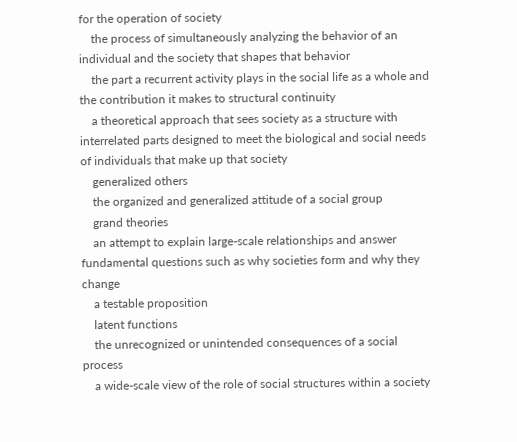for the operation of society
    the process of simultaneously analyzing the behavior of an individual and the society that shapes that behavior
    the part a recurrent activity plays in the social life as a whole and the contribution it makes to structural continuity
    a theoretical approach that sees society as a structure with interrelated parts designed to meet the biological and social needs of individuals that make up that society
    generalized others
    the organized and generalized attitude of a social group
    grand theories
    an attempt to explain large-scale relationships and answer fundamental questions such as why societies form and why they change
    a testable proposition
    latent functions
    the unrecognized or unintended consequences of a social process
    a wide-scale view of the role of social structures within a society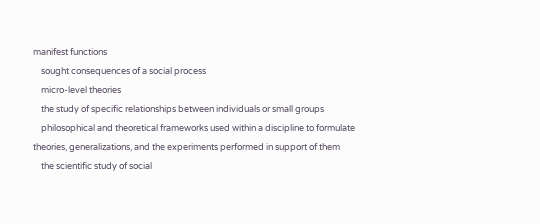manifest functions
    sought consequences of a social process
    micro-level theories
    the study of specific relationships between individuals or small groups
    philosophical and theoretical frameworks used within a discipline to formulate theories, generalizations, and the experiments performed in support of them
    the scientific study of social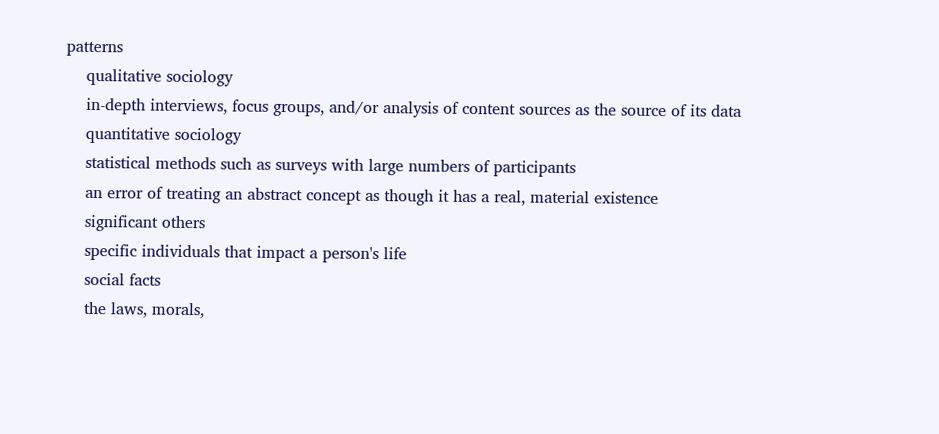patterns
    qualitative sociology
    in-depth interviews, focus groups, and/or analysis of content sources as the source of its data
    quantitative sociology
    statistical methods such as surveys with large numbers of participants
    an error of treating an abstract concept as though it has a real, material existence
    significant others
    specific individuals that impact a person's life
    social facts
    the laws, morals,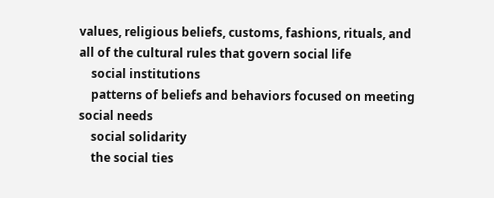values, religious beliefs, customs, fashions, rituals, and all of the cultural rules that govern social life
    social institutions
    patterns of beliefs and behaviors focused on meeting social needs
    social solidarity
    the social ties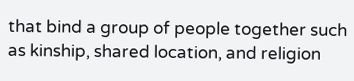that bind a group of people together such as kinship, shared location, and religion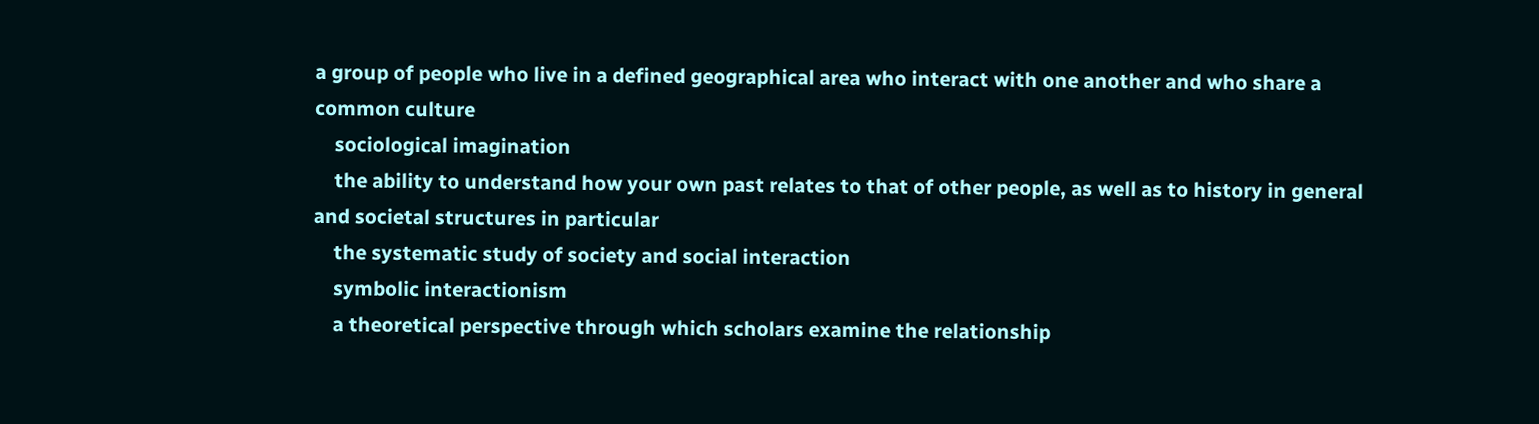a group of people who live in a defined geographical area who interact with one another and who share a common culture
    sociological imagination
    the ability to understand how your own past relates to that of other people, as well as to history in general and societal structures in particular
    the systematic study of society and social interaction
    symbolic interactionism
    a theoretical perspective through which scholars examine the relationship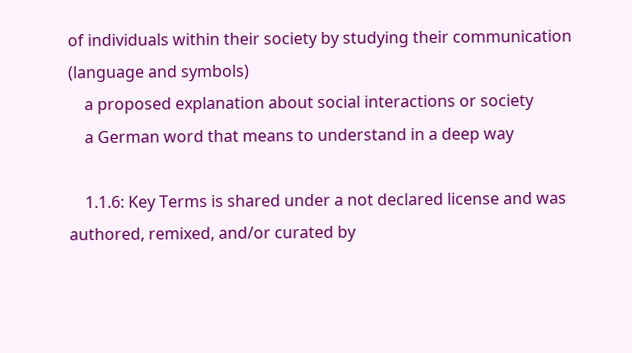of individuals within their society by studying their communication (language and symbols)
    a proposed explanation about social interactions or society
    a German word that means to understand in a deep way

    1.1.6: Key Terms is shared under a not declared license and was authored, remixed, and/or curated by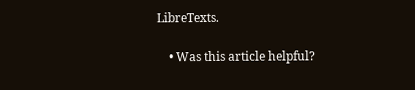LibreTexts.

    • Was this article helpful?